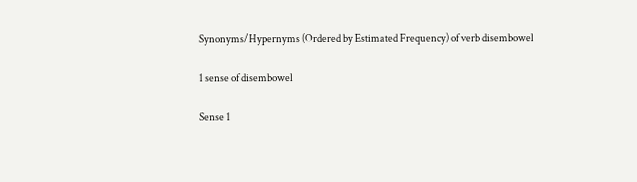Synonyms/Hypernyms (Ordered by Estimated Frequency) of verb disembowel

1 sense of disembowel

Sense 1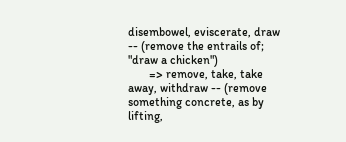disembowel, eviscerate, draw -- (remove the entrails of; "draw a chicken")
       => remove, take, take away, withdraw -- (remove something concrete, as by lifting,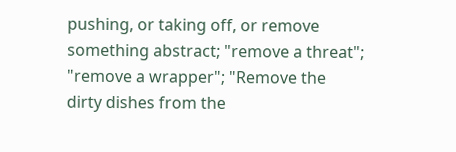pushing, or taking off, or remove something abstract; "remove a threat"; "remove a wrapper"; "Remove the dirty dishes from the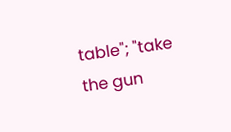table"; "take the gun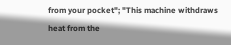from your pocket"; "This machine withdraws heat from the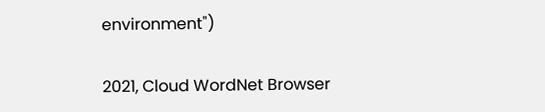environment")

2021, Cloud WordNet Browser